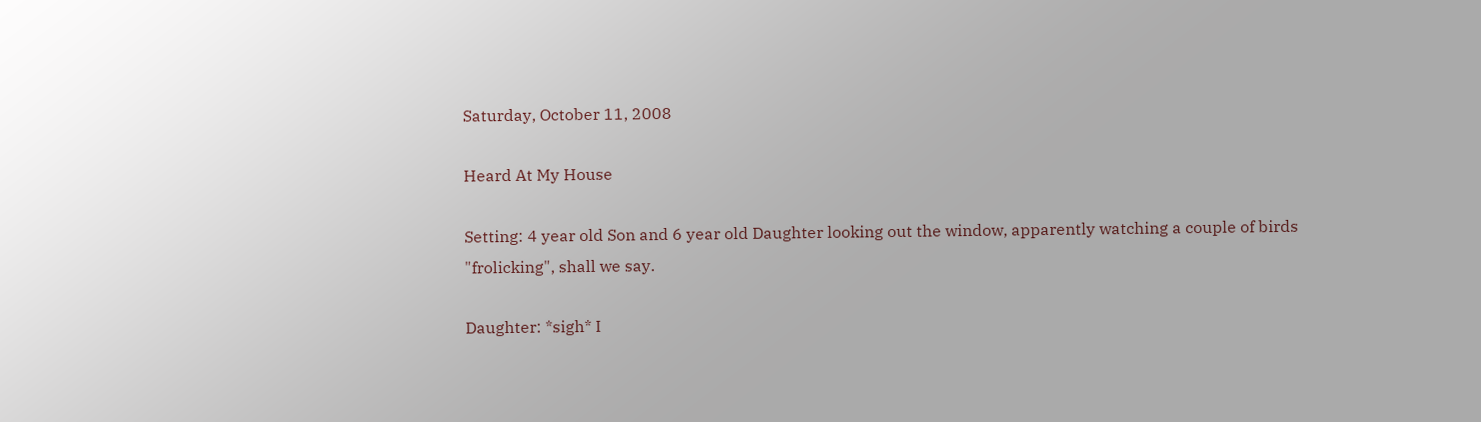Saturday, October 11, 2008

Heard At My House

Setting: 4 year old Son and 6 year old Daughter looking out the window, apparently watching a couple of birds "frolicking", shall we say.

Daughter: *sigh* I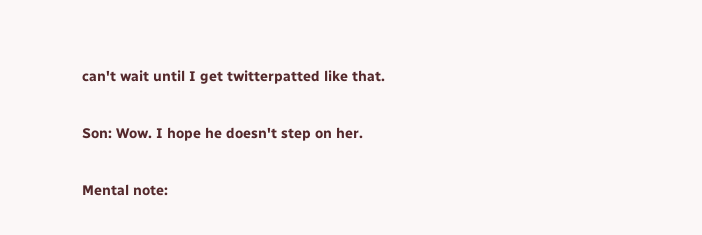can't wait until I get twitterpatted like that.

Son: Wow. I hope he doesn't step on her.

Mental note: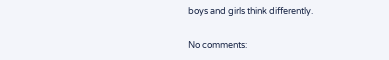boys and girls think differently.

No comments: